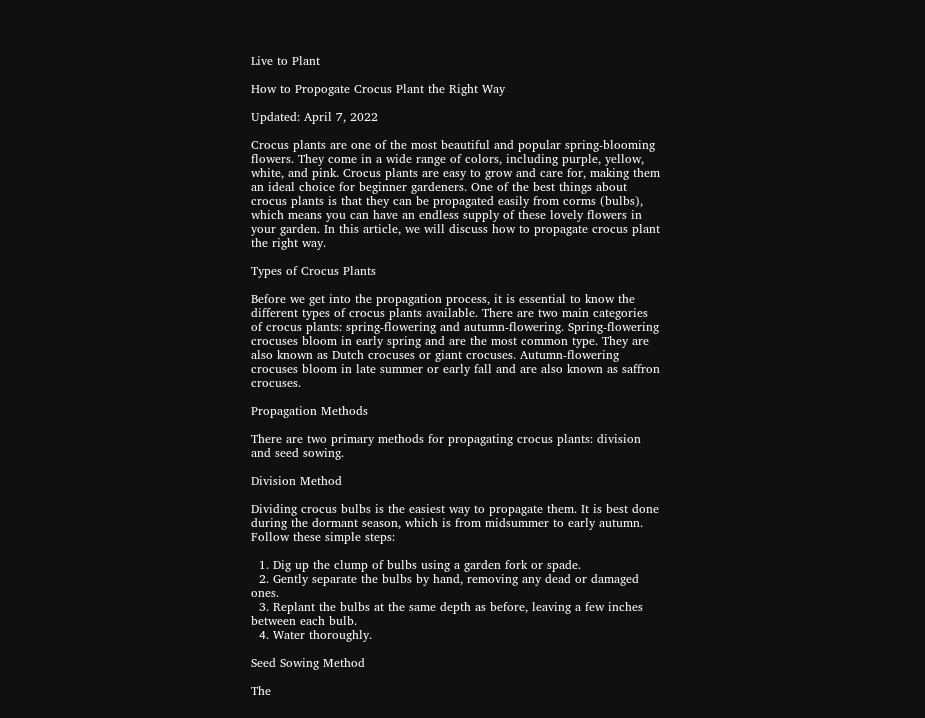Live to Plant

How to Propogate Crocus Plant the Right Way

Updated: April 7, 2022

Crocus plants are one of the most beautiful and popular spring-blooming flowers. They come in a wide range of colors, including purple, yellow, white, and pink. Crocus plants are easy to grow and care for, making them an ideal choice for beginner gardeners. One of the best things about crocus plants is that they can be propagated easily from corms (bulbs), which means you can have an endless supply of these lovely flowers in your garden. In this article, we will discuss how to propagate crocus plant the right way.

Types of Crocus Plants

Before we get into the propagation process, it is essential to know the different types of crocus plants available. There are two main categories of crocus plants: spring-flowering and autumn-flowering. Spring-flowering crocuses bloom in early spring and are the most common type. They are also known as Dutch crocuses or giant crocuses. Autumn-flowering crocuses bloom in late summer or early fall and are also known as saffron crocuses.

Propagation Methods

There are two primary methods for propagating crocus plants: division and seed sowing.

Division Method

Dividing crocus bulbs is the easiest way to propagate them. It is best done during the dormant season, which is from midsummer to early autumn. Follow these simple steps:

  1. Dig up the clump of bulbs using a garden fork or spade.
  2. Gently separate the bulbs by hand, removing any dead or damaged ones.
  3. Replant the bulbs at the same depth as before, leaving a few inches between each bulb.
  4. Water thoroughly.

Seed Sowing Method

The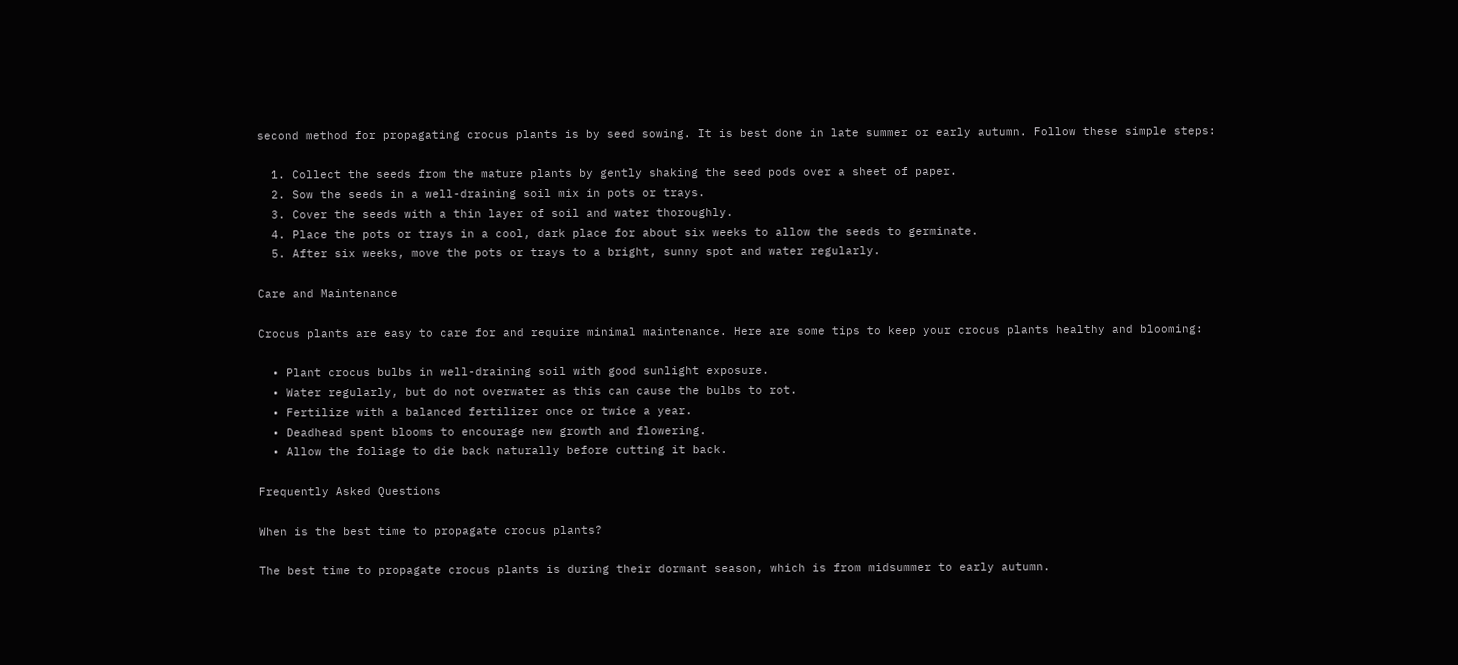second method for propagating crocus plants is by seed sowing. It is best done in late summer or early autumn. Follow these simple steps:

  1. Collect the seeds from the mature plants by gently shaking the seed pods over a sheet of paper.
  2. Sow the seeds in a well-draining soil mix in pots or trays.
  3. Cover the seeds with a thin layer of soil and water thoroughly.
  4. Place the pots or trays in a cool, dark place for about six weeks to allow the seeds to germinate.
  5. After six weeks, move the pots or trays to a bright, sunny spot and water regularly.

Care and Maintenance

Crocus plants are easy to care for and require minimal maintenance. Here are some tips to keep your crocus plants healthy and blooming:

  • Plant crocus bulbs in well-draining soil with good sunlight exposure.
  • Water regularly, but do not overwater as this can cause the bulbs to rot.
  • Fertilize with a balanced fertilizer once or twice a year.
  • Deadhead spent blooms to encourage new growth and flowering.
  • Allow the foliage to die back naturally before cutting it back.

Frequently Asked Questions

When is the best time to propagate crocus plants?

The best time to propagate crocus plants is during their dormant season, which is from midsummer to early autumn.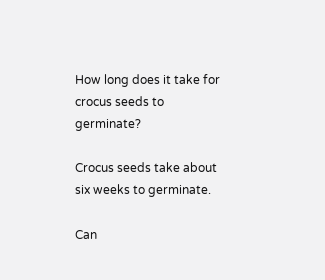How long does it take for crocus seeds to germinate?

Crocus seeds take about six weeks to germinate.

Can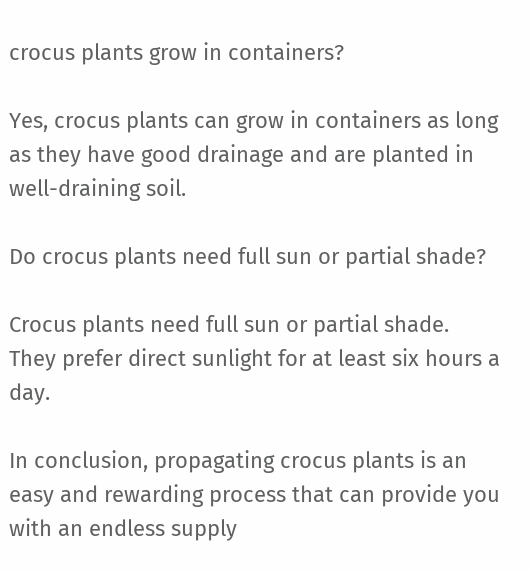crocus plants grow in containers?

Yes, crocus plants can grow in containers as long as they have good drainage and are planted in well-draining soil.

Do crocus plants need full sun or partial shade?

Crocus plants need full sun or partial shade. They prefer direct sunlight for at least six hours a day.

In conclusion, propagating crocus plants is an easy and rewarding process that can provide you with an endless supply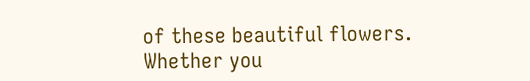of these beautiful flowers. Whether you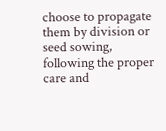choose to propagate them by division or seed sowing, following the proper care and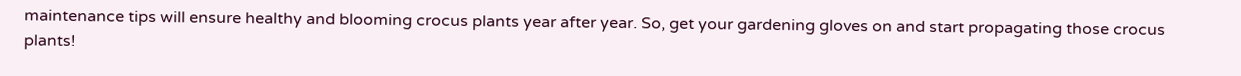maintenance tips will ensure healthy and blooming crocus plants year after year. So, get your gardening gloves on and start propagating those crocus plants!